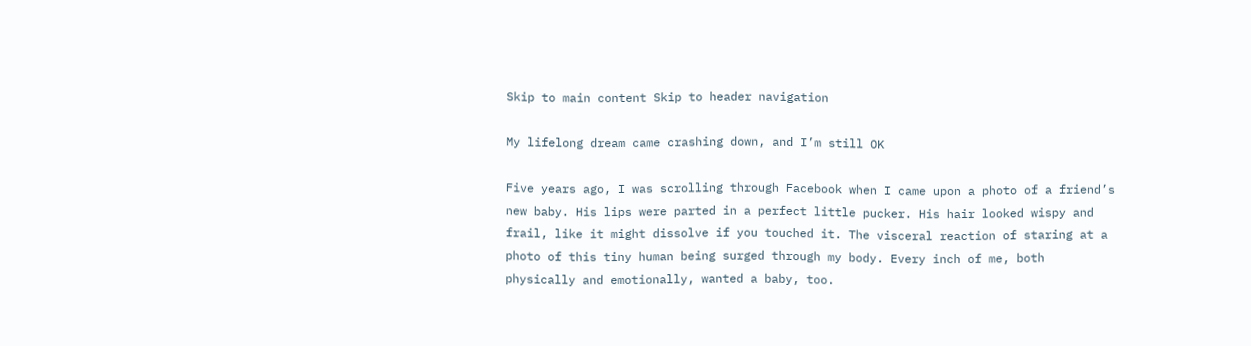Skip to main content Skip to header navigation

My lifelong dream came crashing down, and I’m still OK

Five years ago, I was scrolling through Facebook when I came upon a photo of a friend’s new baby. His lips were parted in a perfect little pucker. His hair looked wispy and frail, like it might dissolve if you touched it. The visceral reaction of staring at a photo of this tiny human being surged through my body. Every inch of me, both physically and emotionally, wanted a baby, too.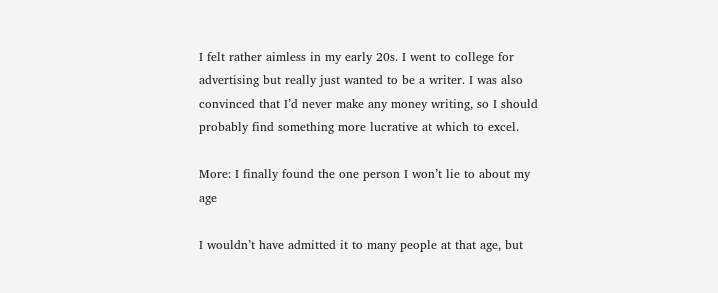I felt rather aimless in my early 20s. I went to college for advertising but really just wanted to be a writer. I was also convinced that I’d never make any money writing, so I should probably find something more lucrative at which to excel.

More: I finally found the one person I won’t lie to about my age

I wouldn’t have admitted it to many people at that age, but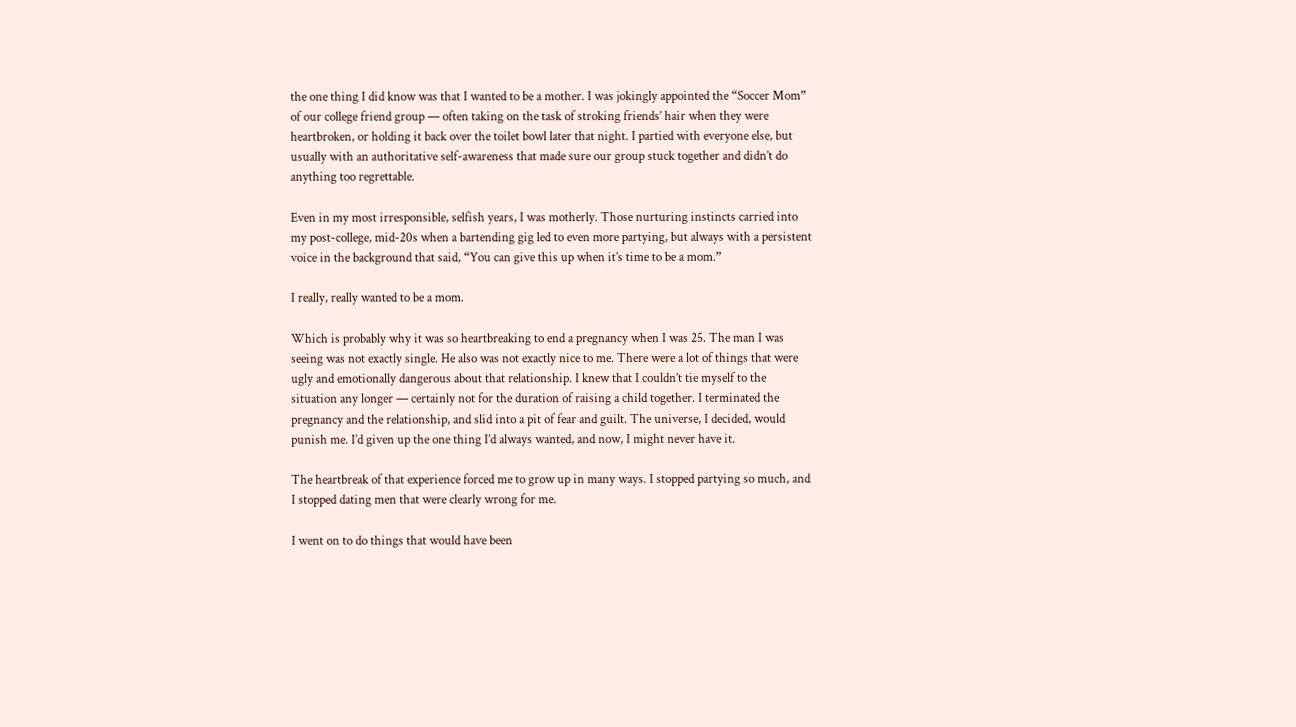the one thing I did know was that I wanted to be a mother. I was jokingly appointed the “Soccer Mom” of our college friend group — often taking on the task of stroking friends’ hair when they were heartbroken, or holding it back over the toilet bowl later that night. I partied with everyone else, but usually with an authoritative self-awareness that made sure our group stuck together and didn’t do anything too regrettable.

Even in my most irresponsible, selfish years, I was motherly. Those nurturing instincts carried into my post-college, mid-20s when a bartending gig led to even more partying, but always with a persistent voice in the background that said, “You can give this up when it’s time to be a mom.”

I really, really wanted to be a mom.

Which is probably why it was so heartbreaking to end a pregnancy when I was 25. The man I was seeing was not exactly single. He also was not exactly nice to me. There were a lot of things that were ugly and emotionally dangerous about that relationship. I knew that I couldn’t tie myself to the situation any longer — certainly not for the duration of raising a child together. I terminated the pregnancy and the relationship, and slid into a pit of fear and guilt. The universe, I decided, would punish me. I’d given up the one thing I’d always wanted, and now, I might never have it.

The heartbreak of that experience forced me to grow up in many ways. I stopped partying so much, and I stopped dating men that were clearly wrong for me.

I went on to do things that would have been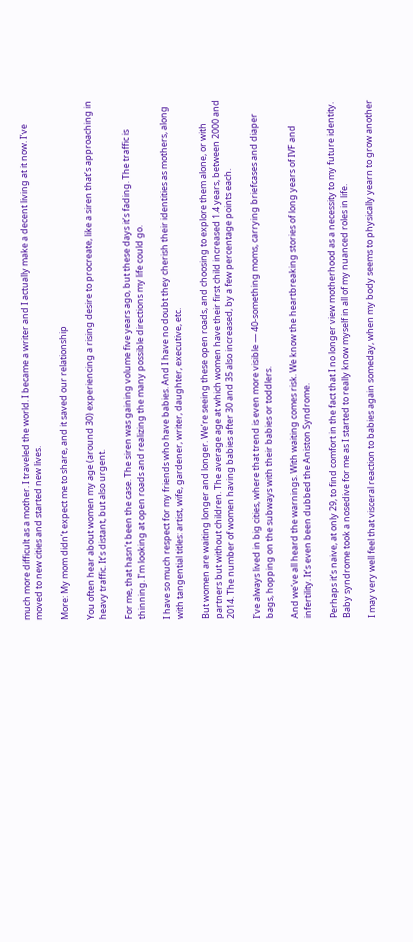much more difficult as a mother. I traveled the world. I became a writer and I actually make a decent living at it now. I’ve moved to new cities and started new lives.

More: My mom didn’t expect me to share, and it saved our relationship

You often hear about women my age (around 30) experiencing a rising desire to procreate, like a siren that’s approaching in heavy traffic. It’s distant, but also urgent.

For me, that hasn’t been the case. The siren was gaining volume five years ago, but these days it’s fading. The traffic is thinning. I’m looking at open roads and realizing the many possible directions my life could go.

I have so much respect for my friends who have babies. And I have no doubt they cherish their identities as mothers, along with tangential titles: artist, wife, gardener, writer, daughter, executive, etc.

But women are waiting longer and longer. We’re seeing these open roads, and choosing to explore them alone, or with partners but without children. The average age at which women have their first child increased 1.4 years, between 2000 and 2014. The number of women having babies after 30 and 35 also increased, by a few percentage points each.

I’ve always lived in big cities, where that trend is even more visible — 40-something moms, carrying briefcases and diaper bags, hopping on the subways with their babies or toddlers.

And we’ve all heard the warnings. With waiting comes risk. We know the heartbreaking stories of long years of IVF and infertility. It’s even been dubbed the Aniston Syndrome.

Perhaps it’s naive, at only 29, to find comfort in the fact that I no longer view motherhood as a necessity to my future identity. Baby syndrome took a nosedive for me as I started to really know myself in all of my nuanced roles in life.

I may very well feel that visceral reaction to babies again someday, when my body seems to physically yearn to grow another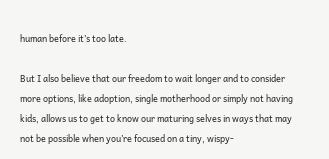human before it’s too late.

But I also believe that our freedom to wait longer and to consider more options, like adoption, single motherhood or simply not having kids, allows us to get to know our maturing selves in ways that may not be possible when you’re focused on a tiny, wispy-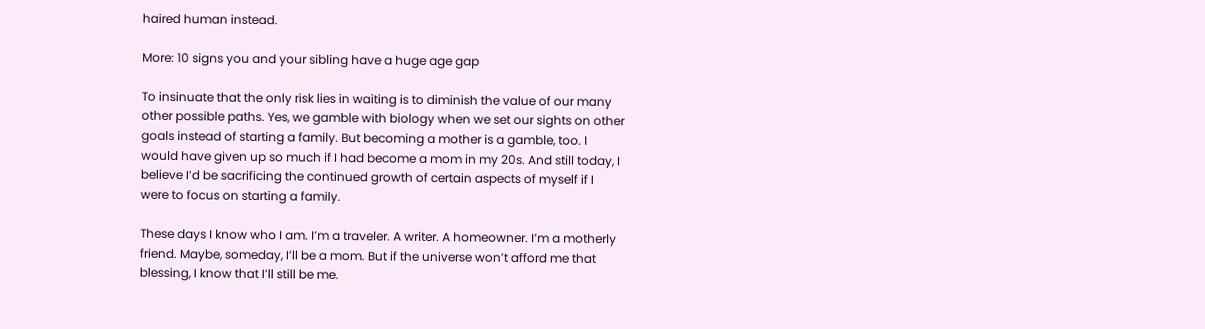haired human instead.

More: 10 signs you and your sibling have a huge age gap

To insinuate that the only risk lies in waiting is to diminish the value of our many other possible paths. Yes, we gamble with biology when we set our sights on other goals instead of starting a family. But becoming a mother is a gamble, too. I would have given up so much if I had become a mom in my 20s. And still today, I believe I’d be sacrificing the continued growth of certain aspects of myself if I were to focus on starting a family.

These days I know who I am. I’m a traveler. A writer. A homeowner. I’m a motherly friend. Maybe, someday, I’ll be a mom. But if the universe won’t afford me that blessing, I know that I’ll still be me.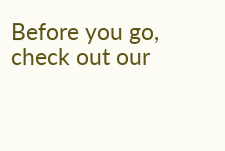Before you go, check out our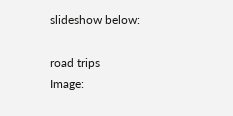slideshow below:

road trips
Image: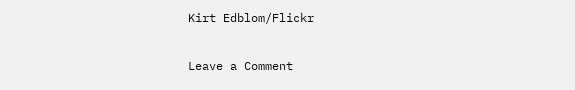Kirt Edblom/Flickr

Leave a Comment